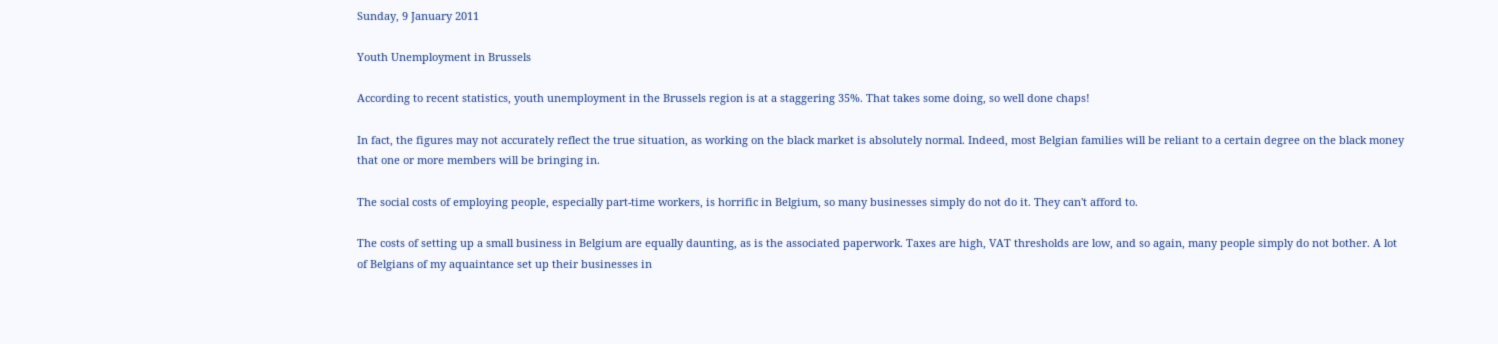Sunday, 9 January 2011

Youth Unemployment in Brussels

According to recent statistics, youth unemployment in the Brussels region is at a staggering 35%. That takes some doing, so well done chaps!

In fact, the figures may not accurately reflect the true situation, as working on the black market is absolutely normal. Indeed, most Belgian families will be reliant to a certain degree on the black money that one or more members will be bringing in.

The social costs of employing people, especially part-time workers, is horrific in Belgium, so many businesses simply do not do it. They can't afford to.

The costs of setting up a small business in Belgium are equally daunting, as is the associated paperwork. Taxes are high, VAT thresholds are low, and so again, many people simply do not bother. A lot of Belgians of my aquaintance set up their businesses in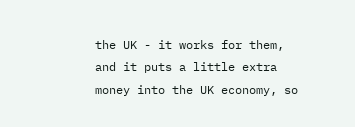the UK - it works for them, and it puts a little extra money into the UK economy, so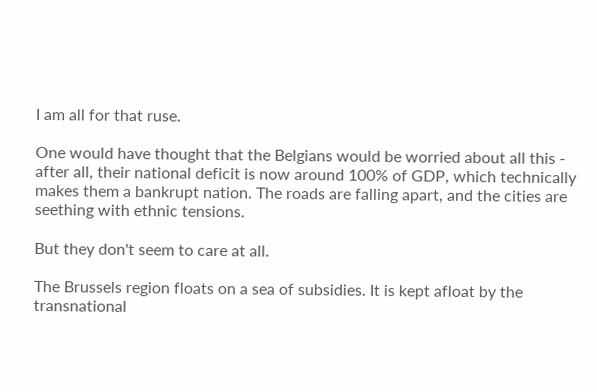I am all for that ruse.

One would have thought that the Belgians would be worried about all this - after all, their national deficit is now around 100% of GDP, which technically makes them a bankrupt nation. The roads are falling apart, and the cities are seething with ethnic tensions.

But they don't seem to care at all.

The Brussels region floats on a sea of subsidies. It is kept afloat by the transnational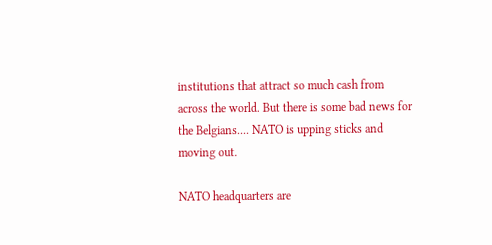institutions that attract so much cash from across the world. But there is some bad news for the Belgians.... NATO is upping sticks and moving out.

NATO headquarters are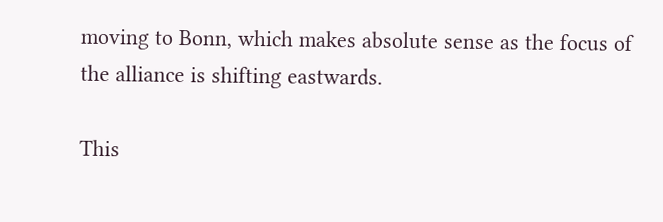moving to Bonn, which makes absolute sense as the focus of the alliance is shifting eastwards.

This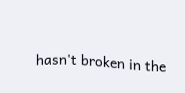hasn't broken in the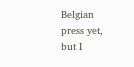Belgian press yet, but I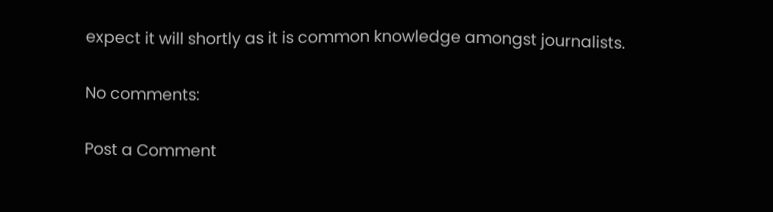expect it will shortly as it is common knowledge amongst journalists.

No comments:

Post a Comment